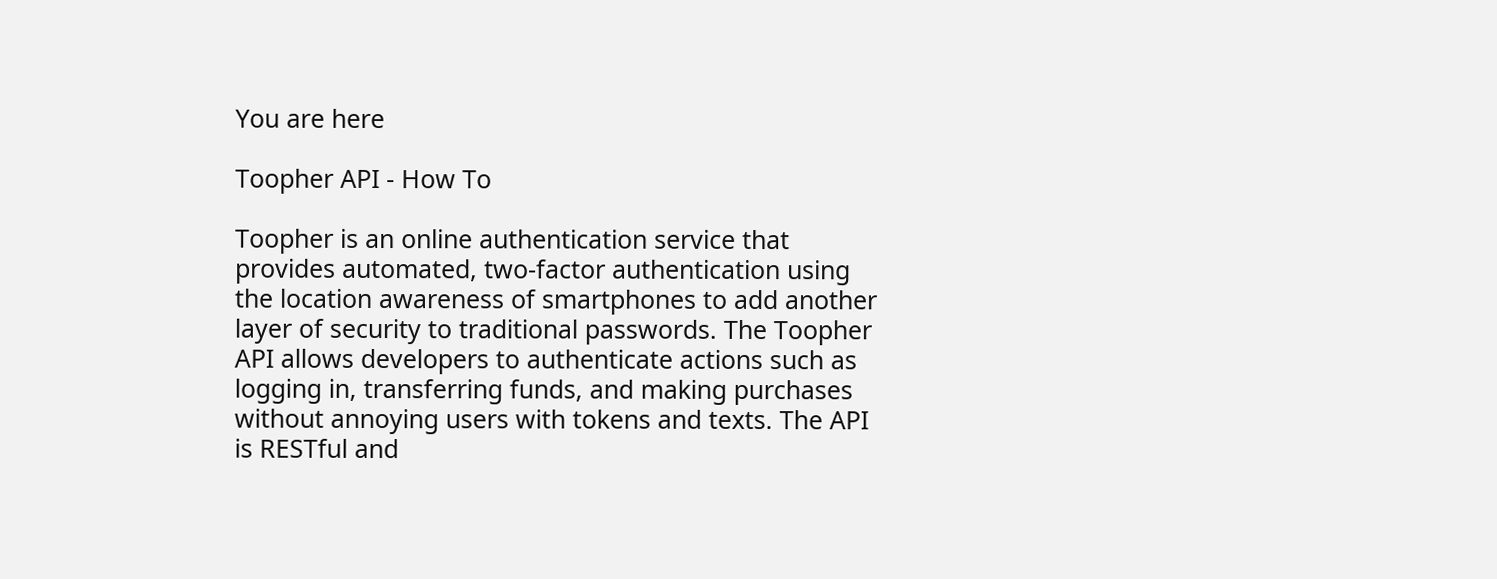You are here

Toopher API - How To

Toopher is an online authentication service that provides automated, two-factor authentication using the location awareness of smartphones to add another layer of security to traditional passwords. The Toopher API allows developers to authenticate actions such as logging in, transferring funds, and making purchases without annoying users with tokens and texts. The API is RESTful and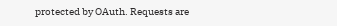protected by OAuth. Requests are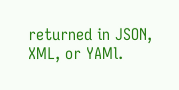returned in JSON, XML, or YAMl.